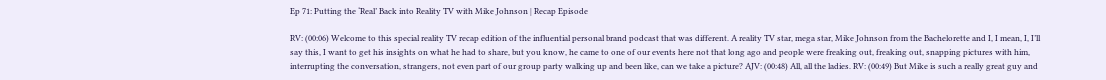Ep 71: Putting the ‘Real’ Back into Reality TV with Mike Johnson | Recap Episode

RV: (00:06) Welcome to this special reality TV recap edition of the influential personal brand podcast that was different. A reality TV star, mega star, Mike Johnson from the Bachelorette and I, I mean, I, I’ll say this, I want to get his insights on what he had to share, but you know, he came to one of our events here not that long ago and people were freaking out, freaking out, snapping pictures with him, interrupting the conversation, strangers, not even part of our group party walking up and been like, can we take a picture? AJV: (00:48) All, all the ladies. RV: (00:49) But Mike is such a really great guy and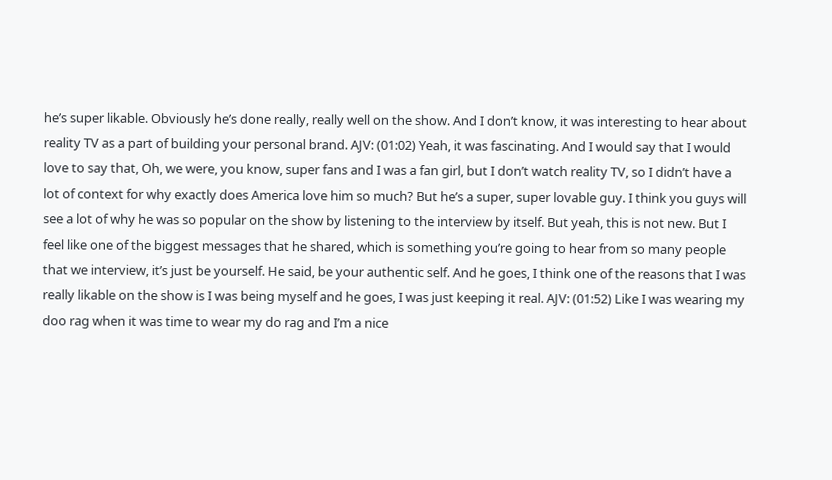he’s super likable. Obviously he’s done really, really well on the show. And I don’t know, it was interesting to hear about reality TV as a part of building your personal brand. AJV: (01:02) Yeah, it was fascinating. And I would say that I would love to say that, Oh, we were, you know, super fans and I was a fan girl, but I don’t watch reality TV, so I didn’t have a lot of context for why exactly does America love him so much? But he’s a super, super lovable guy. I think you guys will see a lot of why he was so popular on the show by listening to the interview by itself. But yeah, this is not new. But I feel like one of the biggest messages that he shared, which is something you’re going to hear from so many people that we interview, it’s just be yourself. He said, be your authentic self. And he goes, I think one of the reasons that I was really likable on the show is I was being myself and he goes, I was just keeping it real. AJV: (01:52) Like I was wearing my doo rag when it was time to wear my do rag and I’m a nice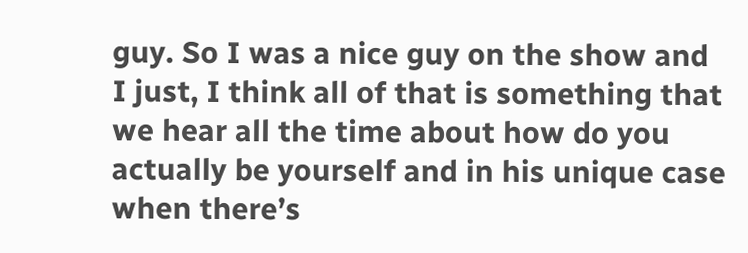guy. So I was a nice guy on the show and I just, I think all of that is something that we hear all the time about how do you actually be yourself and in his unique case when there’s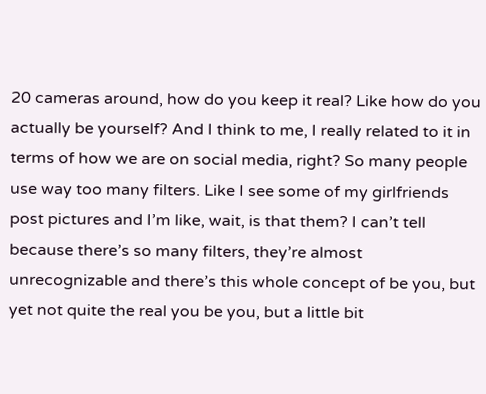20 cameras around, how do you keep it real? Like how do you actually be yourself? And I think to me, I really related to it in terms of how we are on social media, right? So many people use way too many filters. Like I see some of my girlfriends post pictures and I’m like, wait, is that them? I can’t tell because there’s so many filters, they’re almost unrecognizable and there’s this whole concept of be you, but yet not quite the real you be you, but a little bit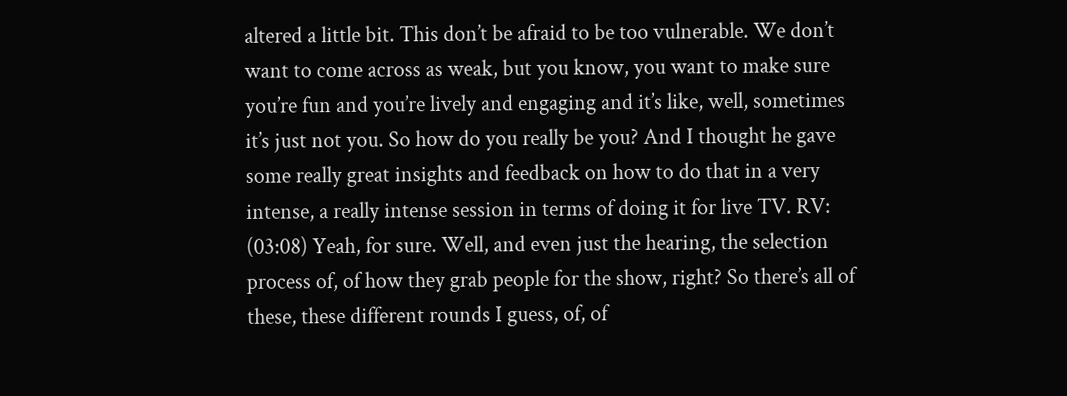altered a little bit. This don’t be afraid to be too vulnerable. We don’t want to come across as weak, but you know, you want to make sure you’re fun and you’re lively and engaging and it’s like, well, sometimes it’s just not you. So how do you really be you? And I thought he gave some really great insights and feedback on how to do that in a very intense, a really intense session in terms of doing it for live TV. RV: (03:08) Yeah, for sure. Well, and even just the hearing, the selection process of, of how they grab people for the show, right? So there’s all of these, these different rounds I guess, of, of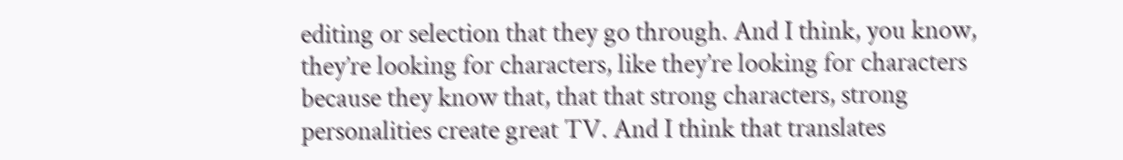editing or selection that they go through. And I think, you know, they’re looking for characters, like they’re looking for characters because they know that, that that strong characters, strong personalities create great TV. And I think that translates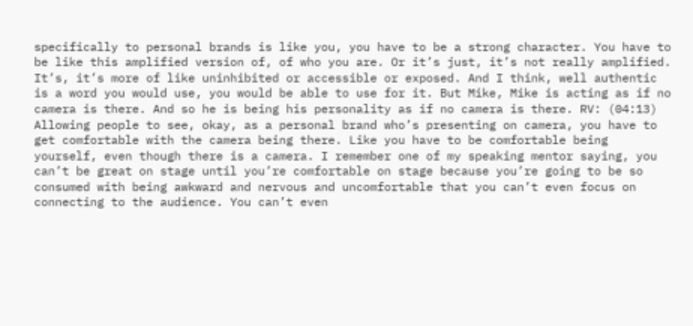specifically to personal brands is like you, you have to be a strong character. You have to be like this amplified version of, of who you are. Or it’s just, it’s not really amplified. It’s, it’s more of like uninhibited or accessible or exposed. And I think, well authentic is a word you would use, you would be able to use for it. But Mike, Mike is acting as if no camera is there. And so he is being his personality as if no camera is there. RV: (04:13) Allowing people to see, okay, as a personal brand who’s presenting on camera, you have to get comfortable with the camera being there. Like you have to be comfortable being yourself, even though there is a camera. I remember one of my speaking mentor saying, you can’t be great on stage until you’re comfortable on stage because you’re going to be so consumed with being awkward and nervous and uncomfortable that you can’t even focus on connecting to the audience. You can’t even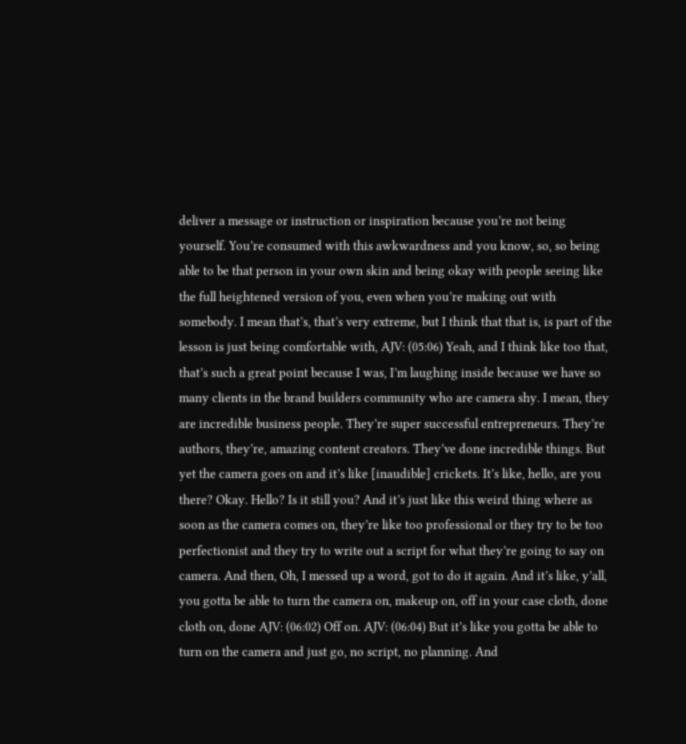deliver a message or instruction or inspiration because you’re not being yourself. You’re consumed with this awkwardness and you know, so, so being able to be that person in your own skin and being okay with people seeing like the full heightened version of you, even when you’re making out with somebody. I mean that’s, that’s very extreme, but I think that that is, is part of the lesson is just being comfortable with, AJV: (05:06) Yeah, and I think like too that, that’s such a great point because I was, I’m laughing inside because we have so many clients in the brand builders community who are camera shy. I mean, they are incredible business people. They’re super successful entrepreneurs. They’re authors, they’re, amazing content creators. They’ve done incredible things. But yet the camera goes on and it’s like [inaudible] crickets. It’s like, hello, are you there? Okay. Hello? Is it still you? And it’s just like this weird thing where as soon as the camera comes on, they’re like too professional or they try to be too perfectionist and they try to write out a script for what they’re going to say on camera. And then, Oh, I messed up a word, got to do it again. And it’s like, y’all, you gotta be able to turn the camera on, makeup on, off in your case cloth, done cloth on, done AJV: (06:02) Off on. AJV: (06:04) But it’s like you gotta be able to turn on the camera and just go, no script, no planning. And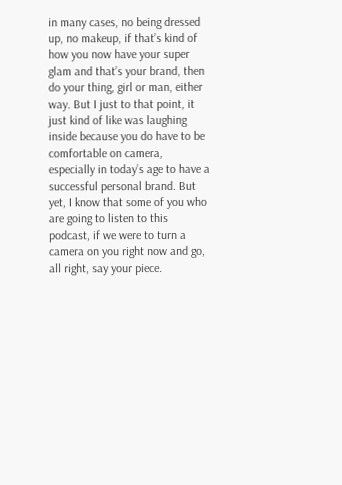in many cases, no being dressed up, no makeup, if that’s kind of how you now have your super glam and that’s your brand, then do your thing, girl or man, either way. But I just to that point, it just kind of like was laughing inside because you do have to be comfortable on camera, especially in today’s age to have a successful personal brand. But yet, I know that some of you who are going to listen to this podcast, if we were to turn a camera on you right now and go, all right, say your piece.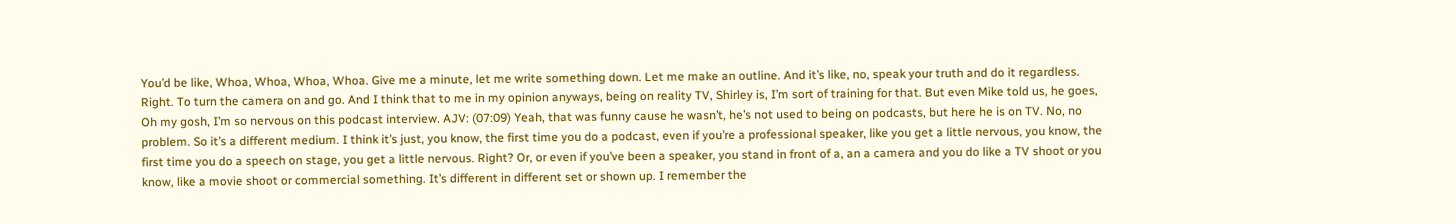You’d be like, Whoa, Whoa, Whoa, Whoa. Give me a minute, let me write something down. Let me make an outline. And it’s like, no, speak your truth and do it regardless. Right. To turn the camera on and go. And I think that to me in my opinion anyways, being on reality TV, Shirley is, I’m sort of training for that. But even Mike told us, he goes, Oh my gosh, I’m so nervous on this podcast interview. AJV: (07:09) Yeah, that was funny cause he wasn’t, he’s not used to being on podcasts, but here he is on TV. No, no problem. So it’s a different medium. I think it’s just, you know, the first time you do a podcast, even if you’re a professional speaker, like you get a little nervous, you know, the first time you do a speech on stage, you get a little nervous. Right? Or, or even if you’ve been a speaker, you stand in front of a, an a camera and you do like a TV shoot or you know, like a movie shoot or commercial something. It’s different in different set or shown up. I remember the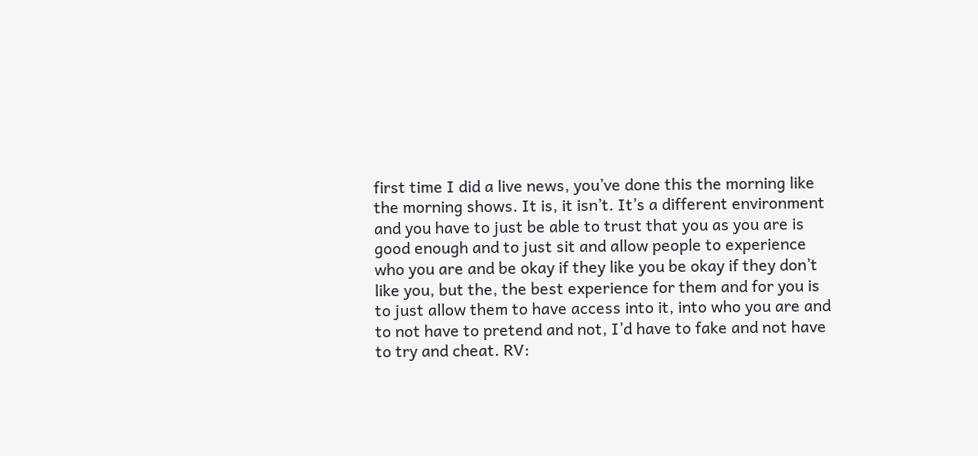first time I did a live news, you’ve done this the morning like the morning shows. It is, it isn’t. It’s a different environment and you have to just be able to trust that you as you are is good enough and to just sit and allow people to experience who you are and be okay if they like you be okay if they don’t like you, but the, the best experience for them and for you is to just allow them to have access into it, into who you are and to not have to pretend and not, I’d have to fake and not have to try and cheat. RV: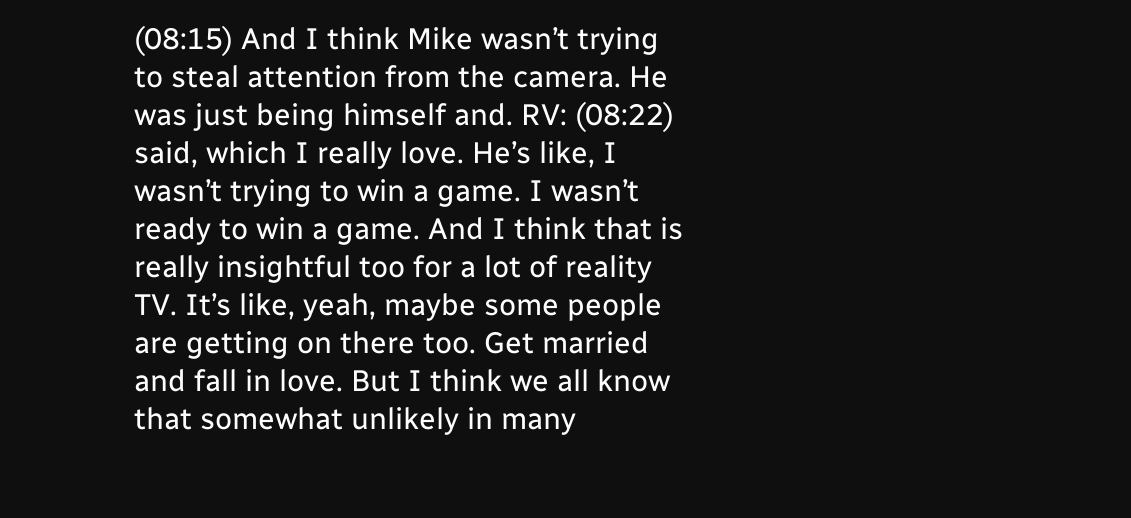(08:15) And I think Mike wasn’t trying to steal attention from the camera. He was just being himself and. RV: (08:22) said, which I really love. He’s like, I wasn’t trying to win a game. I wasn’t ready to win a game. And I think that is really insightful too for a lot of reality TV. It’s like, yeah, maybe some people are getting on there too. Get married and fall in love. But I think we all know that somewhat unlikely in many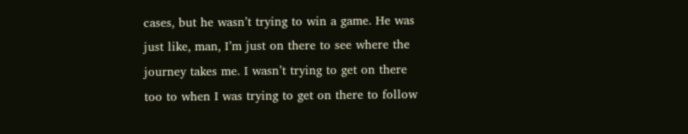cases, but he wasn’t trying to win a game. He was just like, man, I’m just on there to see where the journey takes me. I wasn’t trying to get on there too to when I was trying to get on there to follow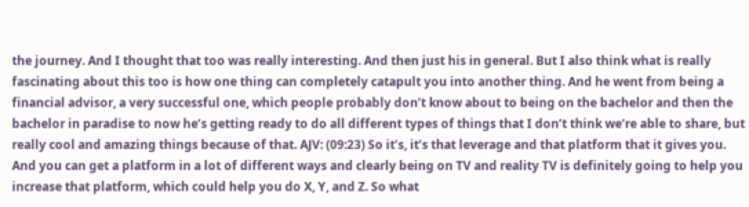the journey. And I thought that too was really interesting. And then just his in general. But I also think what is really fascinating about this too is how one thing can completely catapult you into another thing. And he went from being a financial advisor, a very successful one, which people probably don’t know about to being on the bachelor and then the bachelor in paradise to now he’s getting ready to do all different types of things that I don’t think we’re able to share, but really cool and amazing things because of that. AJV: (09:23) So it’s, it’s that leverage and that platform that it gives you. And you can get a platform in a lot of different ways and clearly being on TV and reality TV is definitely going to help you increase that platform, which could help you do X, Y, and Z. So what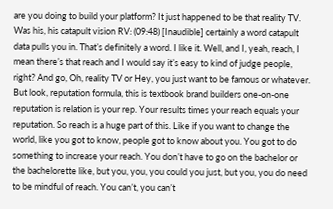are you doing to build your platform? It just happened to be that reality TV. Was his, his catapult vision RV: (09:48) [Inaudible] certainly a word catapult data pulls you in. That’s definitely a word. I like it. Well, and I, yeah, reach, I mean there’s that reach and I would say it’s easy to kind of judge people, right? And go, Oh, reality TV or Hey, you just want to be famous or whatever. But look, reputation formula, this is textbook brand builders one-on-one reputation is relation is your rep. Your results times your reach equals your reputation. So reach is a huge part of this. Like if you want to change the world, like you got to know, people got to know about you. You got to do something to increase your reach. You don’t have to go on the bachelor or the bachelorette like, but you, you, you could you just, but you, you do need to be mindful of reach. You can’t, you can’t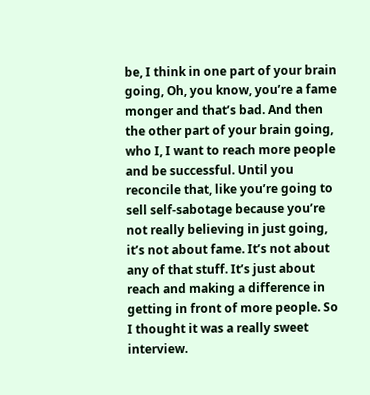be, I think in one part of your brain going, Oh, you know, you’re a fame monger and that’s bad. And then the other part of your brain going, who I, I want to reach more people and be successful. Until you reconcile that, like you’re going to sell self-sabotage because you’re not really believing in just going, it’s not about fame. It’s not about any of that stuff. It’s just about reach and making a difference in getting in front of more people. So I thought it was a really sweet interview.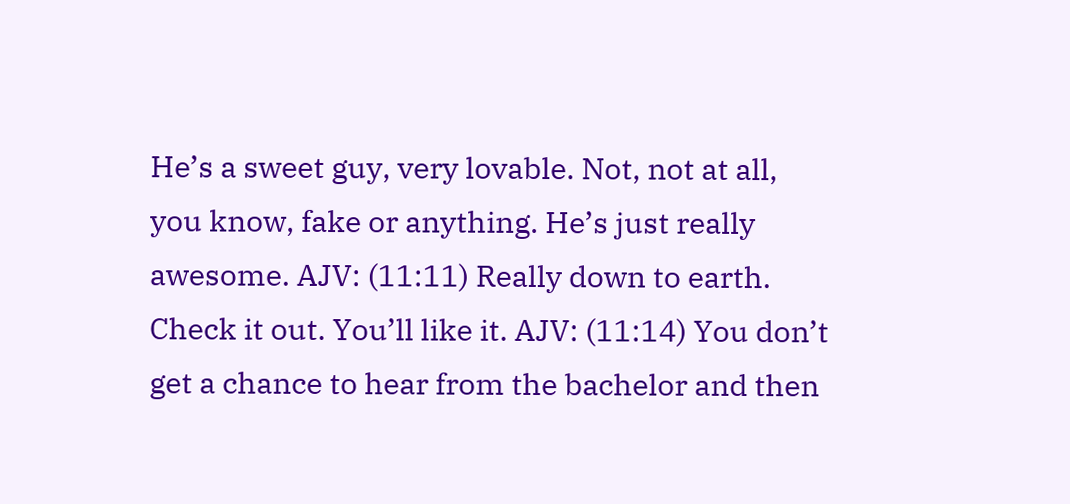He’s a sweet guy, very lovable. Not, not at all, you know, fake or anything. He’s just really awesome. AJV: (11:11) Really down to earth. Check it out. You’ll like it. AJV: (11:14) You don’t get a chance to hear from the bachelor and then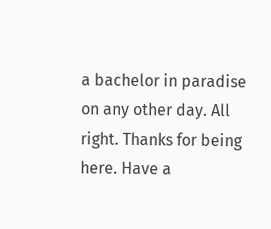a bachelor in paradise on any other day. All right. Thanks for being here. Have a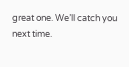great one. We’ll catch you next time.